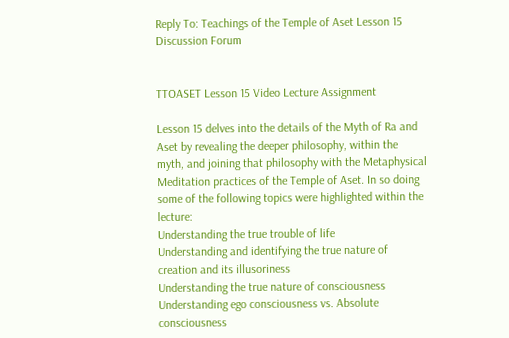Reply To: Teachings of the Temple of Aset Lesson 15 Discussion Forum


TTOASET Lesson 15 Video Lecture Assignment

Lesson 15 delves into the details of the Myth of Ra and Aset by revealing the deeper philosophy, within the myth, and joining that philosophy with the Metaphysical Meditation practices of the Temple of Aset. In so doing some of the following topics were highlighted within the lecture:
Understanding the true trouble of life
Understanding and identifying the true nature of creation and its illusoriness
Understanding the true nature of consciousness
Understanding ego consciousness vs. Absolute consciousness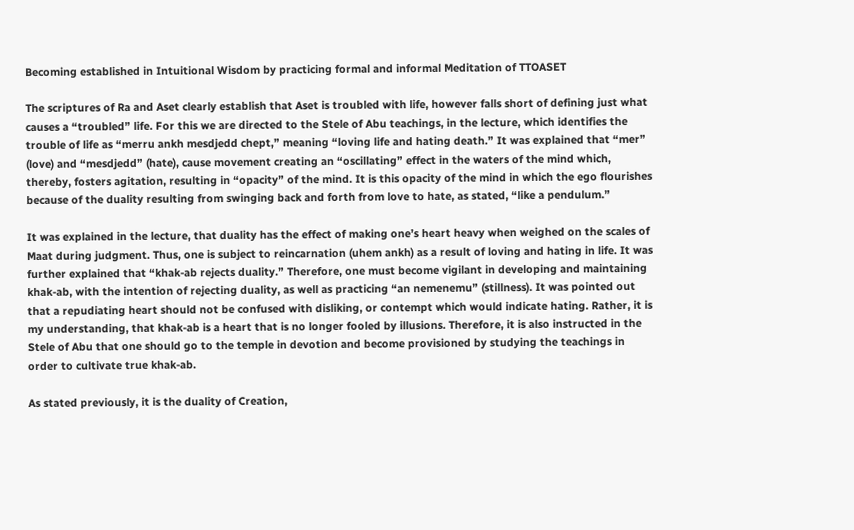Becoming established in Intuitional Wisdom by practicing formal and informal Meditation of TTOASET

The scriptures of Ra and Aset clearly establish that Aset is troubled with life, however falls short of defining just what causes a “troubled” life. For this we are directed to the Stele of Abu teachings, in the lecture, which identifies the trouble of life as “merru ankh mesdjedd chept,” meaning “loving life and hating death.” It was explained that “mer” (love) and “mesdjedd” (hate), cause movement creating an “oscillating” effect in the waters of the mind which, thereby, fosters agitation, resulting in “opacity” of the mind. It is this opacity of the mind in which the ego flourishes because of the duality resulting from swinging back and forth from love to hate, as stated, “like a pendulum.”

It was explained in the lecture, that duality has the effect of making one’s heart heavy when weighed on the scales of Maat during judgment. Thus, one is subject to reincarnation (uhem ankh) as a result of loving and hating in life. It was further explained that “khak-ab rejects duality.” Therefore, one must become vigilant in developing and maintaining khak-ab, with the intention of rejecting duality, as well as practicing “an nemenemu” (stillness). It was pointed out that a repudiating heart should not be confused with disliking, or contempt which would indicate hating. Rather, it is my understanding, that khak-ab is a heart that is no longer fooled by illusions. Therefore, it is also instructed in the Stele of Abu that one should go to the temple in devotion and become provisioned by studying the teachings in order to cultivate true khak-ab.

As stated previously, it is the duality of Creation,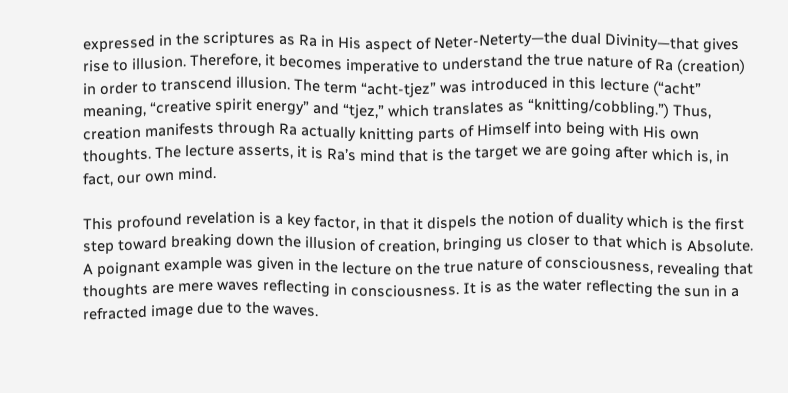expressed in the scriptures as Ra in His aspect of Neter-Neterty—the dual Divinity—that gives rise to illusion. Therefore, it becomes imperative to understand the true nature of Ra (creation) in order to transcend illusion. The term “acht-tjez” was introduced in this lecture (“acht” meaning, “creative spirit energy” and “tjez,” which translates as “knitting/cobbling.”) Thus, creation manifests through Ra actually knitting parts of Himself into being with His own thoughts. The lecture asserts, it is Ra’s mind that is the target we are going after which is, in fact, our own mind.

This profound revelation is a key factor, in that it dispels the notion of duality which is the first step toward breaking down the illusion of creation, bringing us closer to that which is Absolute. A poignant example was given in the lecture on the true nature of consciousness, revealing that thoughts are mere waves reflecting in consciousness. It is as the water reflecting the sun in a refracted image due to the waves.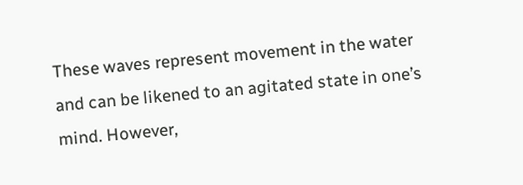These waves represent movement in the water and can be likened to an agitated state in one’s mind. However,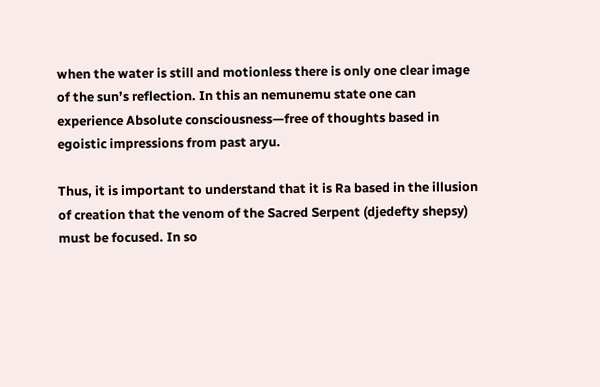when the water is still and motionless there is only one clear image of the sun’s reflection. In this an nemunemu state one can experience Absolute consciousness—free of thoughts based in egoistic impressions from past aryu.

Thus, it is important to understand that it is Ra based in the illusion of creation that the venom of the Sacred Serpent (djedefty shepsy) must be focused. In so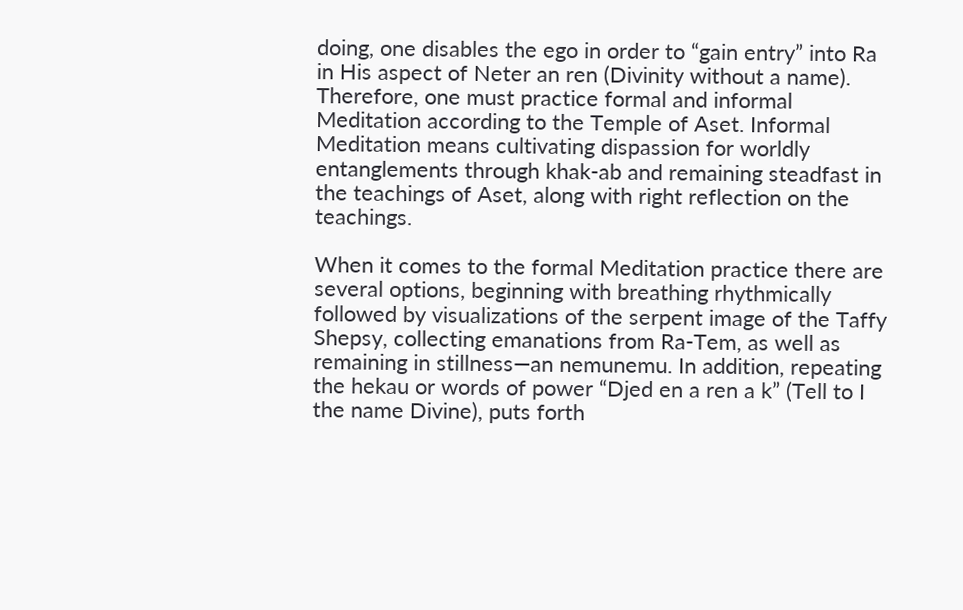doing, one disables the ego in order to “gain entry” into Ra in His aspect of Neter an ren (Divinity without a name). Therefore, one must practice formal and informal Meditation according to the Temple of Aset. Informal Meditation means cultivating dispassion for worldly entanglements through khak-ab and remaining steadfast in the teachings of Aset, along with right reflection on the teachings.

When it comes to the formal Meditation practice there are several options, beginning with breathing rhythmically followed by visualizations of the serpent image of the Taffy Shepsy, collecting emanations from Ra-Tem, as well as remaining in stillness—an nemunemu. In addition, repeating the hekau or words of power “Djed en a ren a k” (Tell to I the name Divine), puts forth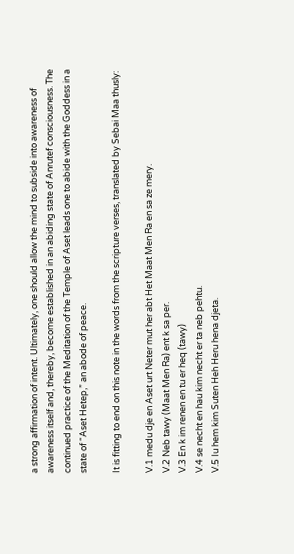a strong affirmation of intent. Ultimately, one should allow the mind to subside into awareness of awareness itself and, thereby, become established in an abiding state of Anrutef consciousness. The continued practice of the Meditation of the Temple of Aset leads one to abide with the Goddess in a state of “Aset Hetep,” an abode of peace.

It is fitting to end on this note in the words from the scripture verses, translated by Sebai Maa thusly:

V.1 medu dje en Aset urt Neter mut her abt Het Maat Men Ra en sa ze mery.
V.2 Neb tawy (Maat Men Ra) ent k sa per.
V.3 En k im renen en tu er heq (tawy)
V.4 se necht en hau kim necht er ta neb pehtu.
V.5 Iu hem kim Suten Heh Heru hena djeta.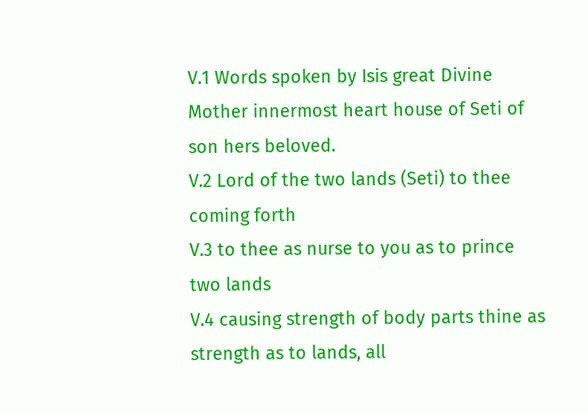V.1 Words spoken by Isis great Divine Mother innermost heart house of Seti of son hers beloved.
V.2 Lord of the two lands (Seti) to thee coming forth
V.3 to thee as nurse to you as to prince two lands
V.4 causing strength of body parts thine as strength as to lands, all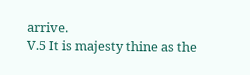arrive.
V.5 It is majesty thine as the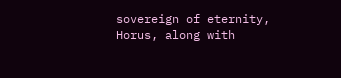sovereign of eternity, Horus, along with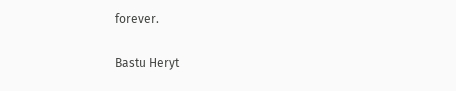forever.

Bastu Heryt